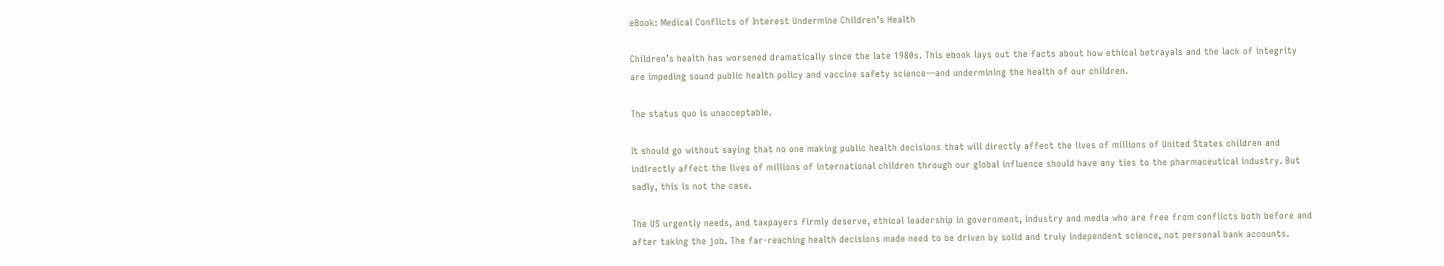eBook: Medical Conflicts of Interest Undermine Children’s Health

Children’s health has worsened dramatically since the late 1980s. This ebook lays out the facts about how ethical betrayals and the lack of integrity are impeding sound public health policy and vaccine safety science—and undermining the health of our children.

The status quo is unacceptable.

It should go without saying that no one making public health decisions that will directly affect the lives of millions of United States children and indirectly affect the lives of millions of international children through our global influence should have any ties to the pharmaceutical industry. But sadly, this is not the case.

The US urgently needs, and taxpayers firmly deserve, ethical leadership in government, industry and media who are free from conflicts both before and after taking the job. The far-reaching health decisions made need to be driven by solid and truly independent science, not personal bank accounts.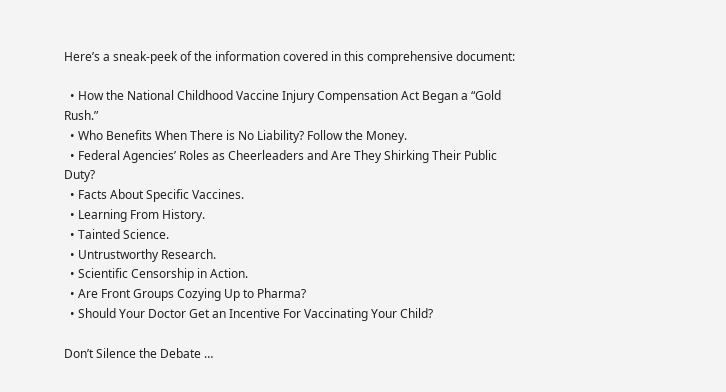Here’s a sneak-peek of the information covered in this comprehensive document:

  • How the National Childhood Vaccine Injury Compensation Act Began a “Gold Rush.”
  • Who Benefits When There is No Liability? Follow the Money.
  • Federal Agencies’ Roles as Cheerleaders and Are They Shirking Their Public Duty?
  • Facts About Specific Vaccines.
  • Learning From History.
  • Tainted Science.
  • Untrustworthy Research.
  • Scientific Censorship in Action.
  • Are Front Groups Cozying Up to Pharma?
  • Should Your Doctor Get an Incentive For Vaccinating Your Child?

Don’t Silence the Debate …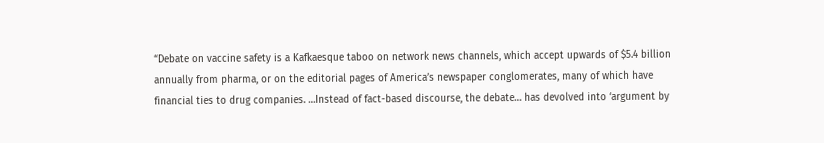“Debate on vaccine safety is a Kafkaesque taboo on network news channels, which accept upwards of $5.4 billion annually from pharma, or on the editorial pages of America’s newspaper conglomerates, many of which have financial ties to drug companies. …Instead of fact-based discourse, the debate… has devolved into ‘argument by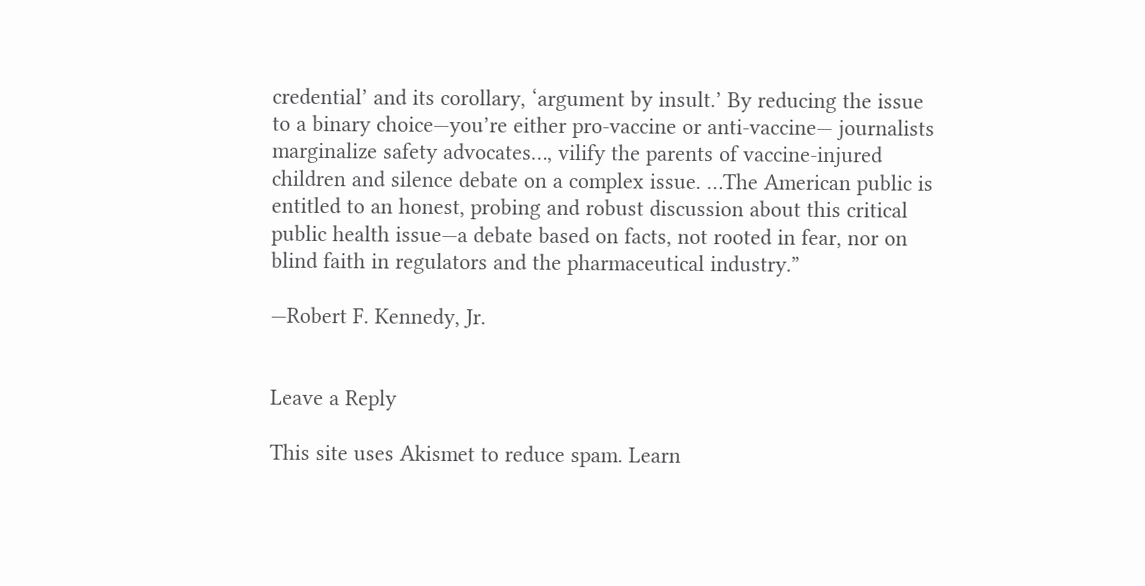credential’ and its corollary, ‘argument by insult.’ By reducing the issue to a binary choice—you’re either pro-vaccine or anti-vaccine— journalists marginalize safety advocates…, vilify the parents of vaccine-injured children and silence debate on a complex issue. …The American public is entitled to an honest, probing and robust discussion about this critical public health issue—a debate based on facts, not rooted in fear, nor on blind faith in regulators and the pharmaceutical industry.”

—Robert F. Kennedy, Jr.


Leave a Reply

This site uses Akismet to reduce spam. Learn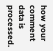how your comment data is processed.